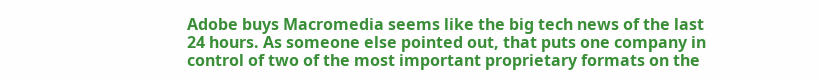Adobe buys Macromedia seems like the big tech news of the last 24 hours. As someone else pointed out, that puts one company in control of two of the most important proprietary formats on the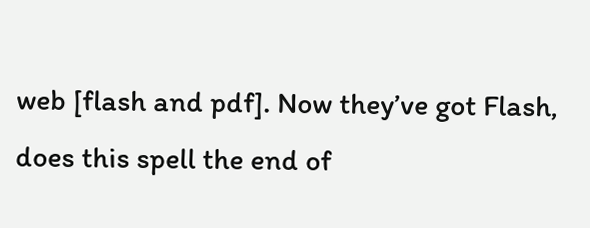web [flash and pdf]. Now they’ve got Flash, does this spell the end of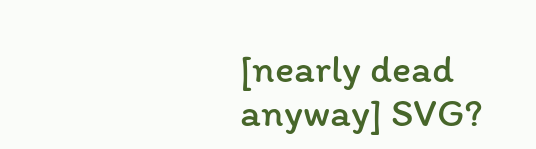[nearly dead anyway] SVG?